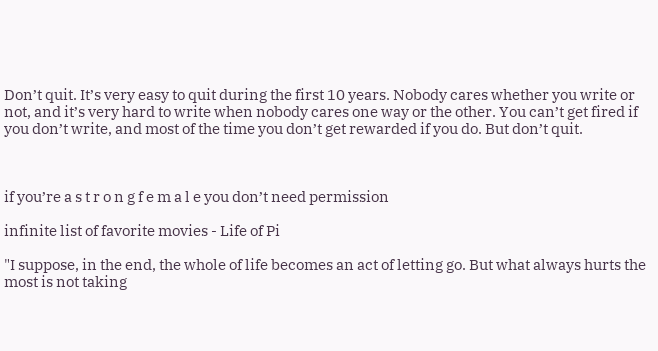Don’t quit. It’s very easy to quit during the first 10 years. Nobody cares whether you write or not, and it’s very hard to write when nobody cares one way or the other. You can’t get fired if you don’t write, and most of the time you don’t get rewarded if you do. But don’t quit.



if you’re a s t r o n g f e m a l e you don’t need permission

infinite list of favorite movies - Life of Pi

"I suppose, in the end, the whole of life becomes an act of letting go. But what always hurts the most is not taking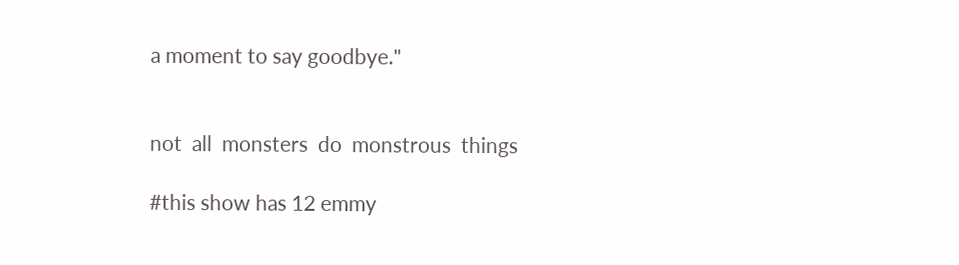a moment to say goodbye."


not  all  monsters  do  monstrous  things

#this show has 12 emmy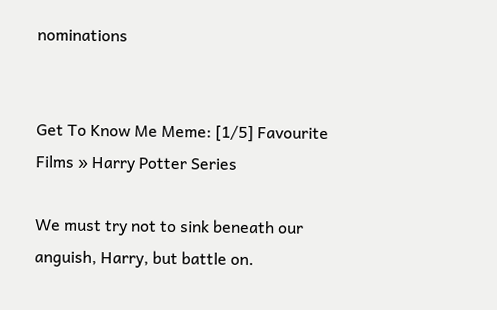nominations


Get To Know Me Meme: [1/5] Favourite Films » Harry Potter Series

We must try not to sink beneath our anguish, Harry, but battle on.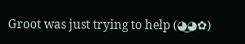Groot was just trying to help (◕‿◕✿)